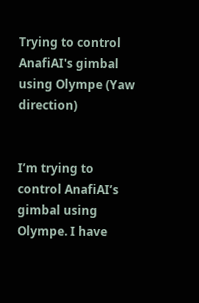Trying to control AnafiAI's gimbal using Olympe (Yaw direction)


I’m trying to control AnafiAI’s gimbal using Olympe. I have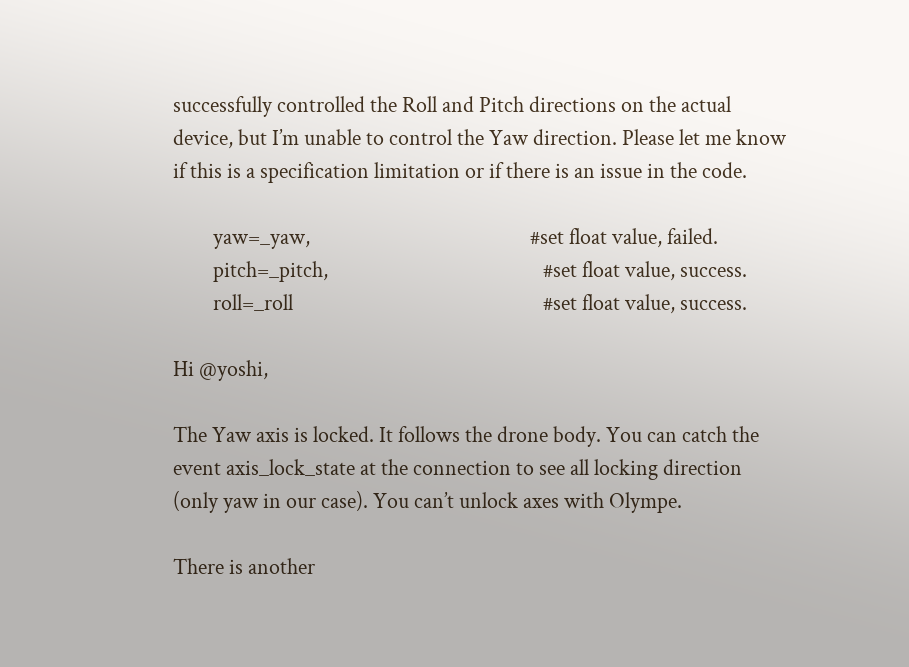successfully controlled the Roll and Pitch directions on the actual device, but I’m unable to control the Yaw direction. Please let me know if this is a specification limitation or if there is an issue in the code.

        yaw=_yaw,                                            #set float value, failed.
        pitch=_pitch,                                           #set float value, success.
        roll=_roll                                                  #set float value, success.

Hi @yoshi,

The Yaw axis is locked. It follows the drone body. You can catch the event axis_lock_state at the connection to see all locking direction (only yaw in our case). You can’t unlock axes with Olympe.

There is another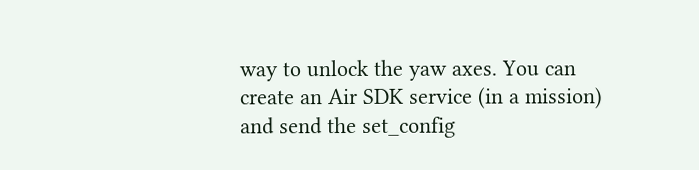way to unlock the yaw axes. You can create an Air SDK service (in a mission) and send the set_config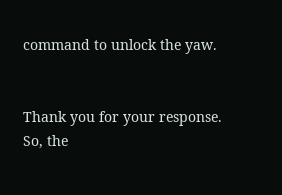command to unlock the yaw.


Thank you for your response.
So, the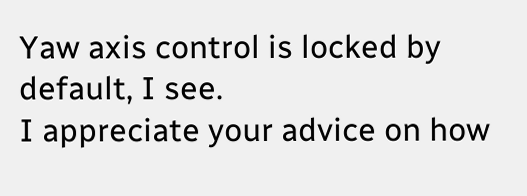Yaw axis control is locked by default, I see.
I appreciate your advice on how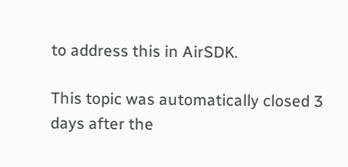to address this in AirSDK.

This topic was automatically closed 3 days after the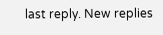last reply. New replies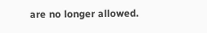are no longer allowed.